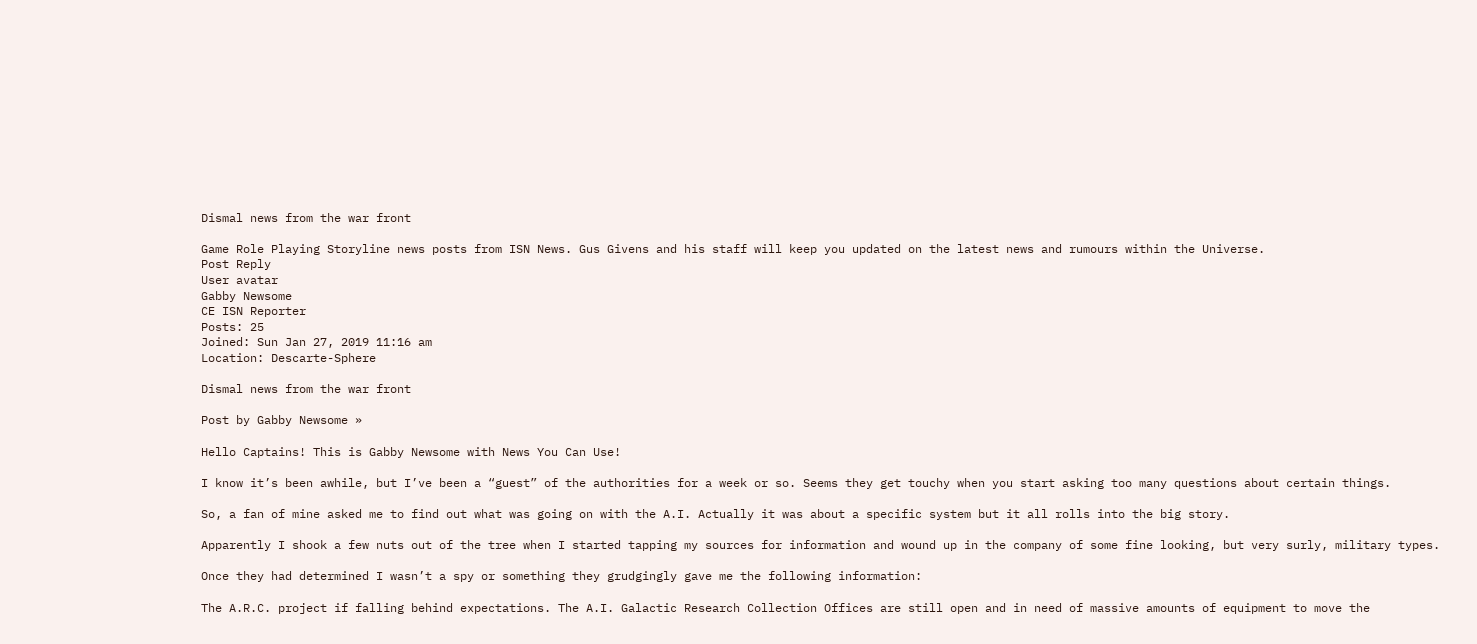Dismal news from the war front

Game Role Playing Storyline news posts from ISN News. Gus Givens and his staff will keep you updated on the latest news and rumours within the Universe.
Post Reply
User avatar
Gabby Newsome
CE ISN Reporter
Posts: 25
Joined: Sun Jan 27, 2019 11:16 am
Location: Descarte-Sphere

Dismal news from the war front

Post by Gabby Newsome »

Hello Captains! This is Gabby Newsome with News You Can Use!

I know it’s been awhile, but I’ve been a “guest” of the authorities for a week or so. Seems they get touchy when you start asking too many questions about certain things.

So, a fan of mine asked me to find out what was going on with the A.I. Actually it was about a specific system but it all rolls into the big story.

Apparently I shook a few nuts out of the tree when I started tapping my sources for information and wound up in the company of some fine looking, but very surly, military types.

Once they had determined I wasn’t a spy or something they grudgingly gave me the following information:

The A.R.C. project if falling behind expectations. The A.I. Galactic Research Collection Offices are still open and in need of massive amounts of equipment to move the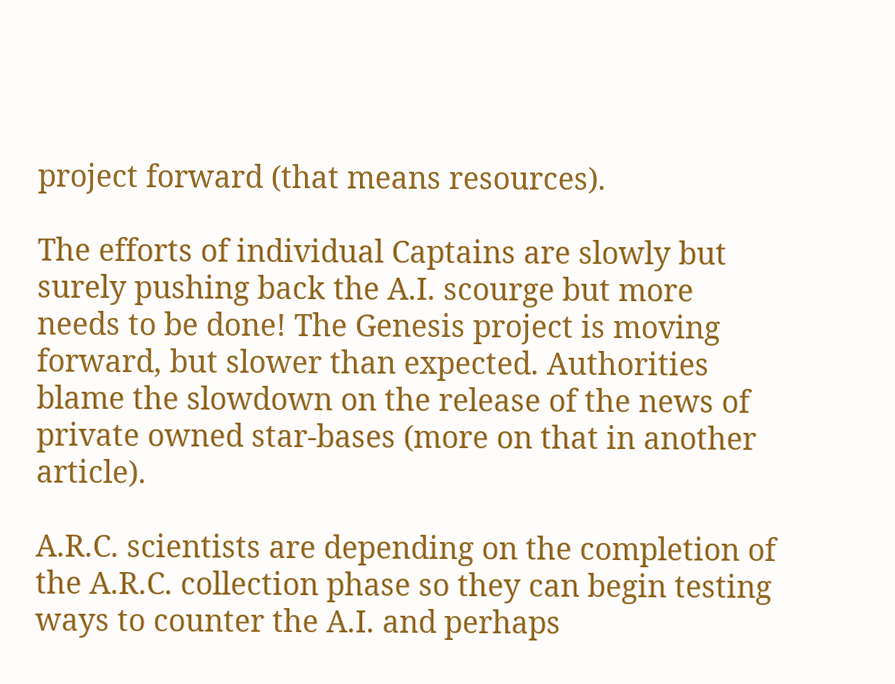project forward (that means resources).

The efforts of individual Captains are slowly but surely pushing back the A.I. scourge but more needs to be done! The Genesis project is moving forward, but slower than expected. Authorities blame the slowdown on the release of the news of private owned star-bases (more on that in another article).

A.R.C. scientists are depending on the completion of the A.R.C. collection phase so they can begin testing ways to counter the A.I. and perhaps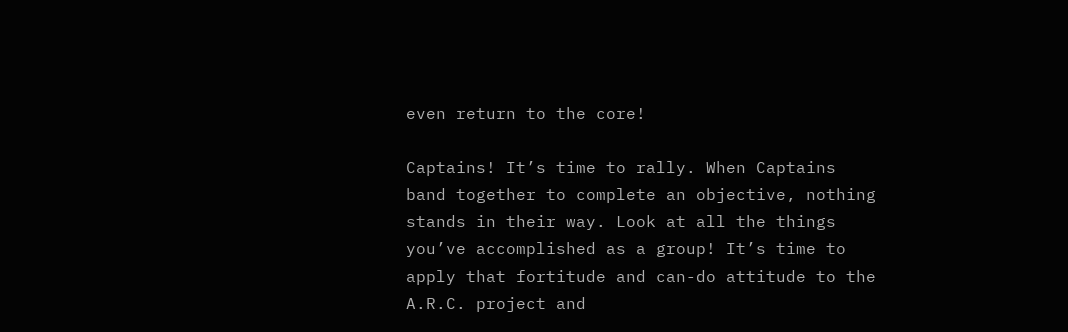even return to the core!

Captains! It’s time to rally. When Captains band together to complete an objective, nothing stands in their way. Look at all the things you’ve accomplished as a group! It’s time to apply that fortitude and can-do attitude to the A.R.C. project and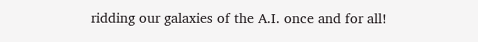ridding our galaxies of the A.I. once and for all!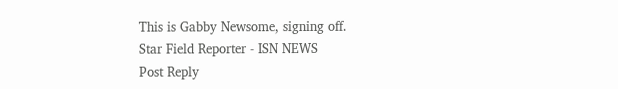This is Gabby Newsome, signing off.
Star Field Reporter - ISN NEWS
Post Reply